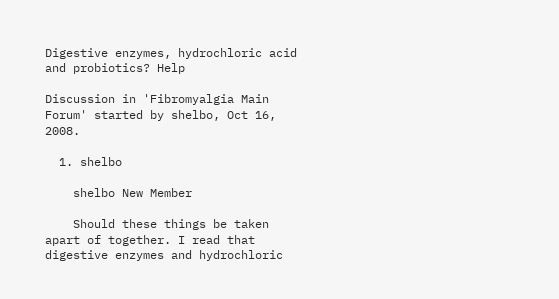Digestive enzymes, hydrochloric acid and probiotics? Help

Discussion in 'Fibromyalgia Main Forum' started by shelbo, Oct 16, 2008.

  1. shelbo

    shelbo New Member

    Should these things be taken apart of together. I read that digestive enzymes and hydrochloric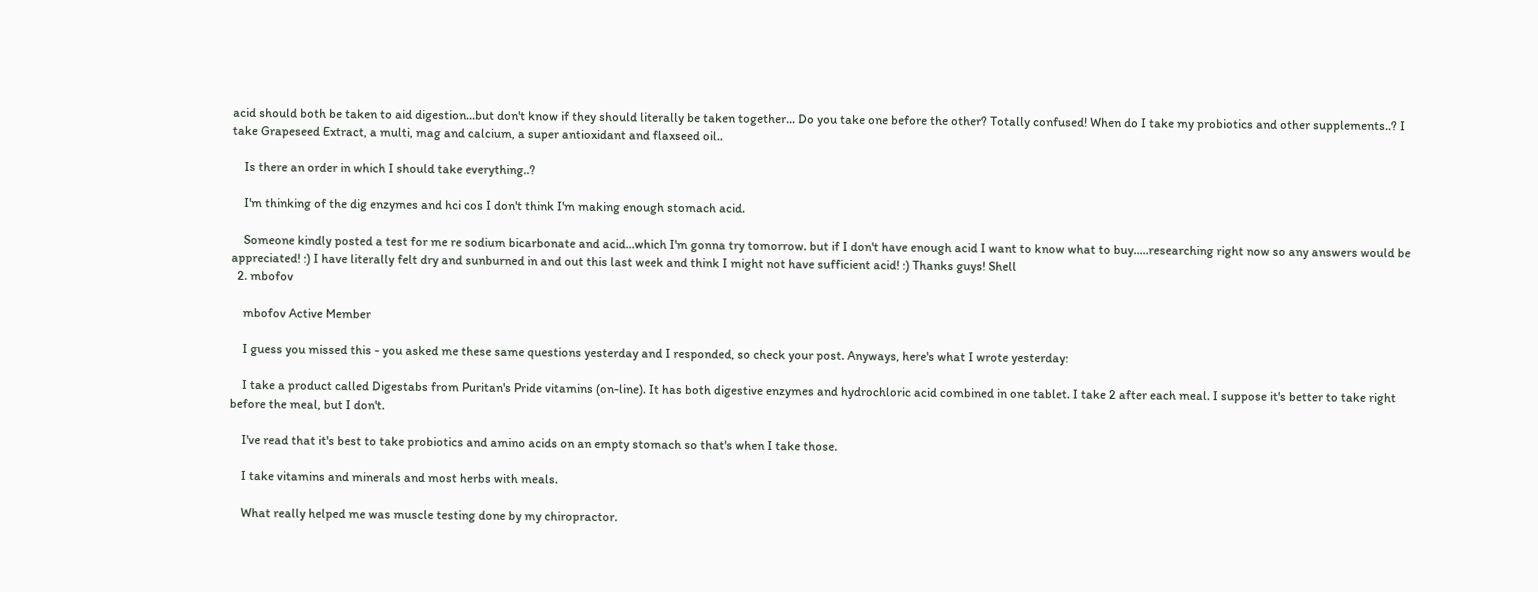acid should both be taken to aid digestion...but don't know if they should literally be taken together... Do you take one before the other? Totally confused! When do I take my probiotics and other supplements..? I take Grapeseed Extract, a multi, mag and calcium, a super antioxidant and flaxseed oil..

    Is there an order in which I should take everything..?

    I'm thinking of the dig enzymes and hci cos I don't think I'm making enough stomach acid.

    Someone kindly posted a test for me re sodium bicarbonate and acid...which I'm gonna try tomorrow. but if I don't have enough acid I want to know what to buy.....researching right now so any answers would be appreciated! :) I have literally felt dry and sunburned in and out this last week and think I might not have sufficient acid! :) Thanks guys! Shell
  2. mbofov

    mbofov Active Member

    I guess you missed this - you asked me these same questions yesterday and I responded, so check your post. Anyways, here's what I wrote yesterday:

    I take a product called Digestabs from Puritan's Pride vitamins (on-line). It has both digestive enzymes and hydrochloric acid combined in one tablet. I take 2 after each meal. I suppose it's better to take right before the meal, but I don't.

    I've read that it's best to take probiotics and amino acids on an empty stomach so that's when I take those.

    I take vitamins and minerals and most herbs with meals.

    What really helped me was muscle testing done by my chiropractor.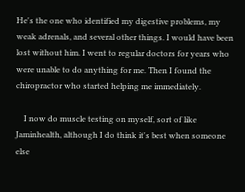He's the one who identified my digestive problems, my weak adrenals, and several other things. I would have been lost without him. I went to regular doctors for years who were unable to do anything for me. Then I found the chiropractor who started helping me immediately.

    I now do muscle testing on myself, sort of like Jaminhealth, although I do think it's best when someone else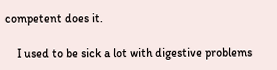competent does it.

    I used to be sick a lot with digestive problems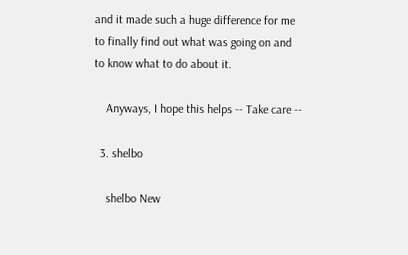and it made such a huge difference for me to finally find out what was going on and to know what to do about it.

    Anyways, I hope this helps -- Take care --

  3. shelbo

    shelbo New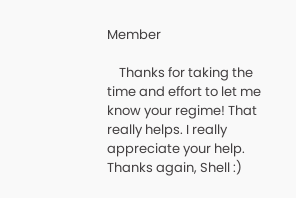Member

    Thanks for taking the time and effort to let me know your regime! That really helps. I really appreciate your help. Thanks again, Shell :)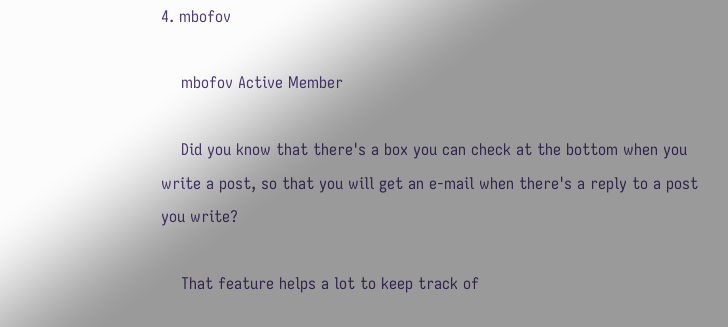4. mbofov

    mbofov Active Member

    Did you know that there's a box you can check at the bottom when you write a post, so that you will get an e-mail when there's a reply to a post you write?

    That feature helps a lot to keep track of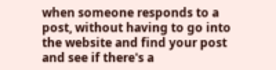when someone responds to a post, without having to go into the website and find your post and see if there's a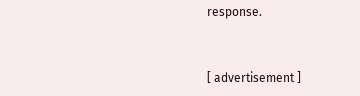response.


[ advertisement ]